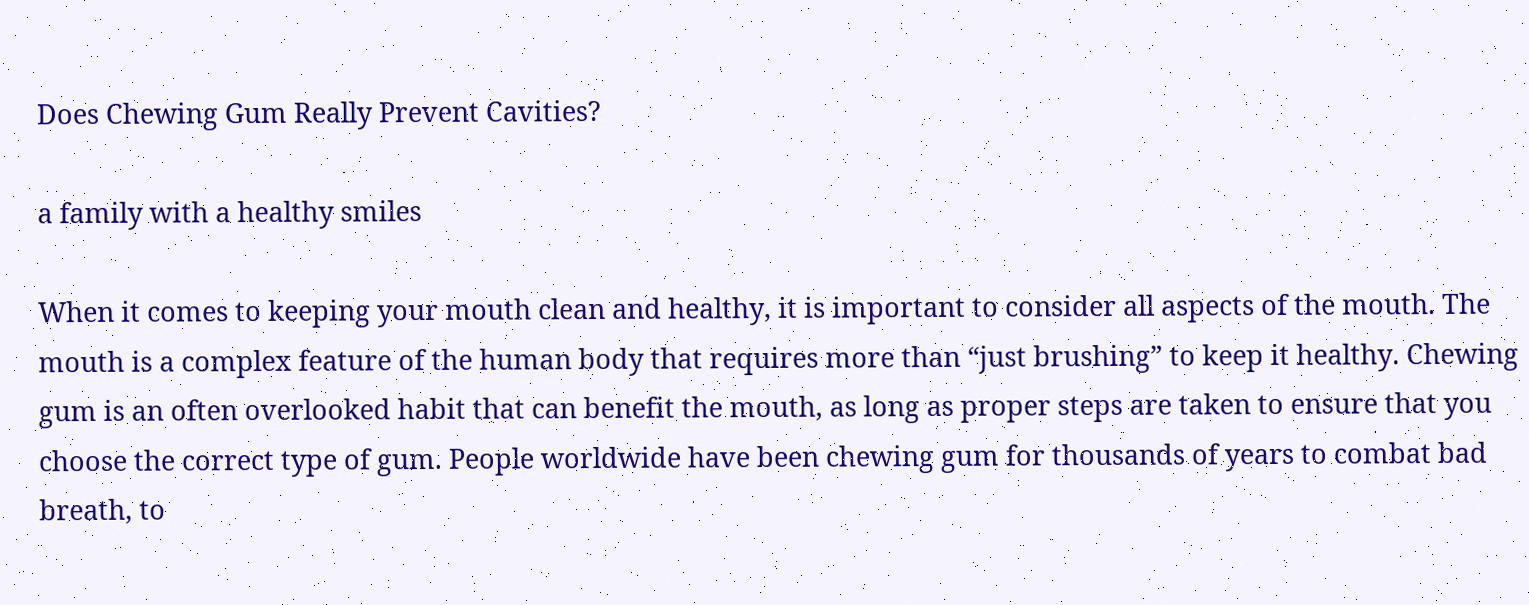Does Chewing Gum Really Prevent Cavities?

a family with a healthy smiles

When it comes to keeping your mouth clean and healthy, it is important to consider all aspects of the mouth. The mouth is a complex feature of the human body that requires more than “just brushing” to keep it healthy. Chewing gum is an often overlooked habit that can benefit the mouth, as long as proper steps are taken to ensure that you choose the correct type of gum. People worldwide have been chewing gum for thousands of years to combat bad breath, to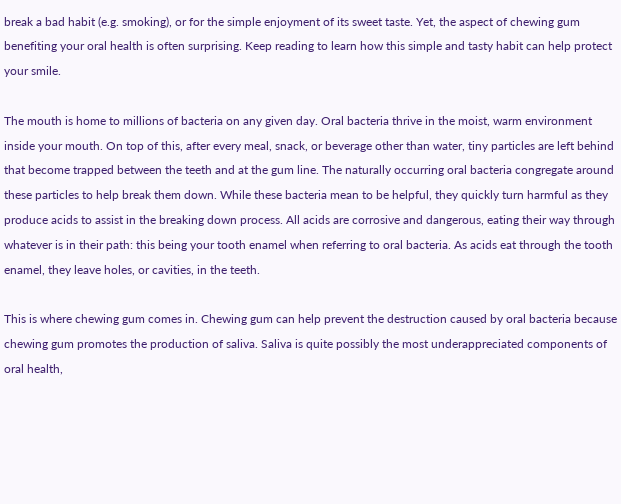break a bad habit (e.g. smoking), or for the simple enjoyment of its sweet taste. Yet, the aspect of chewing gum benefiting your oral health is often surprising. Keep reading to learn how this simple and tasty habit can help protect your smile.

The mouth is home to millions of bacteria on any given day. Oral bacteria thrive in the moist, warm environment inside your mouth. On top of this, after every meal, snack, or beverage other than water, tiny particles are left behind that become trapped between the teeth and at the gum line. The naturally occurring oral bacteria congregate around these particles to help break them down. While these bacteria mean to be helpful, they quickly turn harmful as they produce acids to assist in the breaking down process. All acids are corrosive and dangerous, eating their way through whatever is in their path: this being your tooth enamel when referring to oral bacteria. As acids eat through the tooth enamel, they leave holes, or cavities, in the teeth.

This is where chewing gum comes in. Chewing gum can help prevent the destruction caused by oral bacteria because chewing gum promotes the production of saliva. Saliva is quite possibly the most underappreciated components of oral health,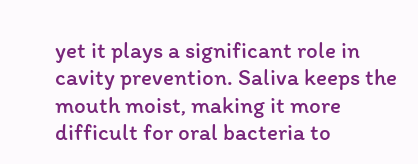yet it plays a significant role in cavity prevention. Saliva keeps the mouth moist, making it more difficult for oral bacteria to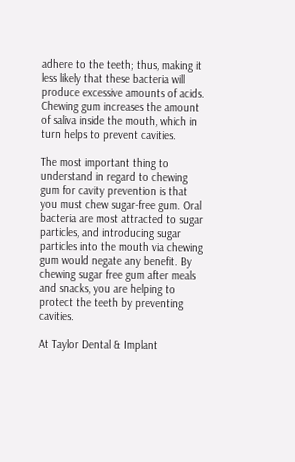adhere to the teeth; thus, making it less likely that these bacteria will produce excessive amounts of acids. Chewing gum increases the amount of saliva inside the mouth, which in turn helps to prevent cavities.

The most important thing to understand in regard to chewing gum for cavity prevention is that you must chew sugar-free gum. Oral bacteria are most attracted to sugar particles, and introducing sugar particles into the mouth via chewing gum would negate any benefit. By chewing sugar free gum after meals and snacks, you are helping to protect the teeth by preventing cavities.

At Taylor Dental & Implant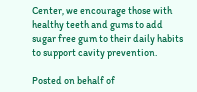Center, we encourage those with healthy teeth and gums to add sugar free gum to their daily habits to support cavity prevention.

Posted on behalf of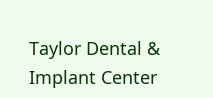Taylor Dental & Implant Center